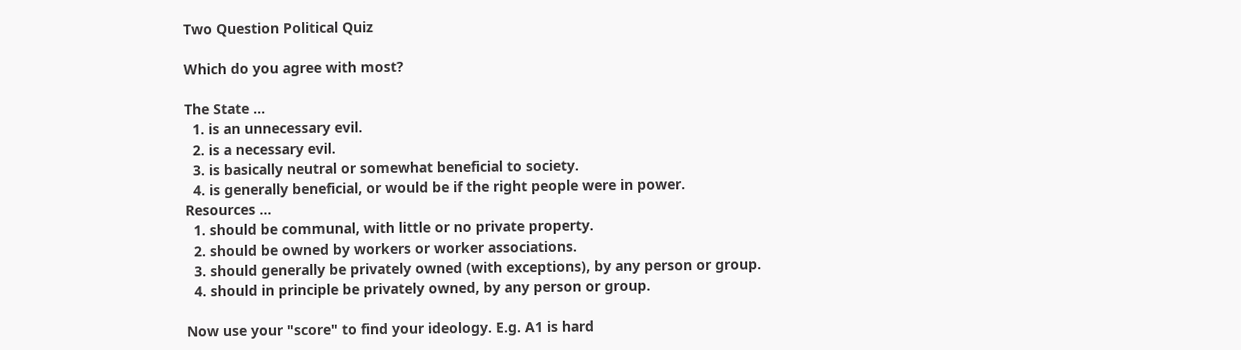Two Question Political Quiz

Which do you agree with most?

The State ...
  1. is an unnecessary evil.
  2. is a necessary evil.
  3. is basically neutral or somewhat beneficial to society.
  4. is generally beneficial, or would be if the right people were in power.
Resources ...
  1. should be communal, with little or no private property.
  2. should be owned by workers or worker associations.
  3. should generally be privately owned (with exceptions), by any person or group.
  4. should in principle be privately owned, by any person or group.

Now use your "score" to find your ideology. E.g. A1 is hard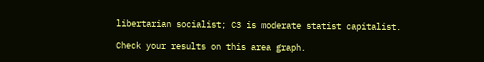libertarian socialist; C3 is moderate statist capitalist.

Check your results on this area graph.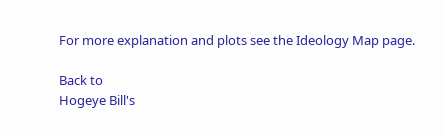For more explanation and plots see the Ideology Map page.

Back to
Hogeye Bill's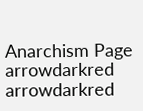Anarchism Page
arrowdarkred arrowdarkred